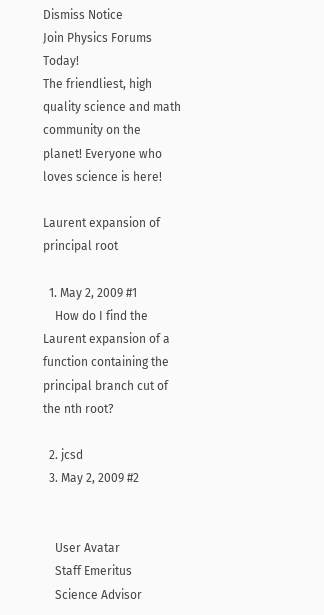Dismiss Notice
Join Physics Forums Today!
The friendliest, high quality science and math community on the planet! Everyone who loves science is here!

Laurent expansion of principal root

  1. May 2, 2009 #1
    How do I find the Laurent expansion of a function containing the principal branch cut of the nth root?

  2. jcsd
  3. May 2, 2009 #2


    User Avatar
    Staff Emeritus
    Science Advisor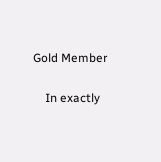Gold Member

    In exactly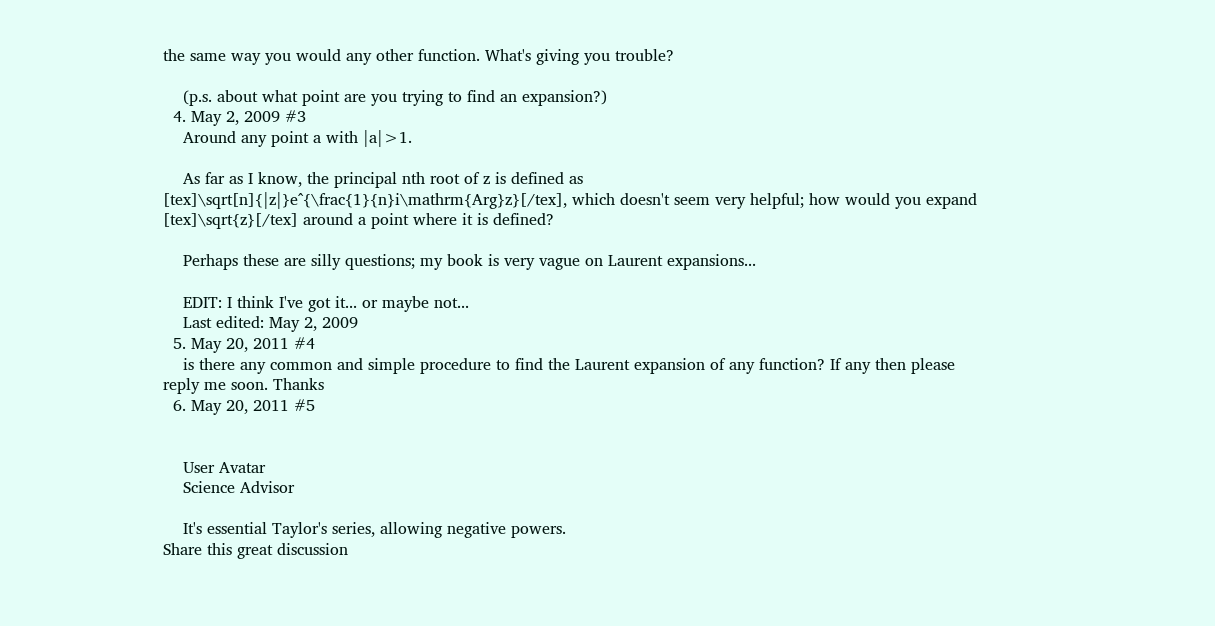the same way you would any other function. What's giving you trouble?

    (p.s. about what point are you trying to find an expansion?)
  4. May 2, 2009 #3
    Around any point a with |a|>1.

    As far as I know, the principal nth root of z is defined as [tex]\sqrt[n]{|z|}e^{\frac{1}{n}i\mathrm{Arg}z}[/tex], which doesn't seem very helpful; how would you expand [tex]\sqrt{z}[/tex] around a point where it is defined?

    Perhaps these are silly questions; my book is very vague on Laurent expansions...

    EDIT: I think I've got it... or maybe not...
    Last edited: May 2, 2009
  5. May 20, 2011 #4
    is there any common and simple procedure to find the Laurent expansion of any function? If any then please reply me soon. Thanks
  6. May 20, 2011 #5


    User Avatar
    Science Advisor

    It's essential Taylor's series, allowing negative powers.
Share this great discussion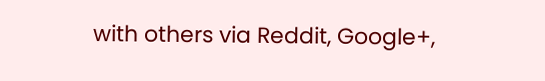with others via Reddit, Google+,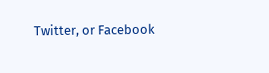Twitter, or Facebook